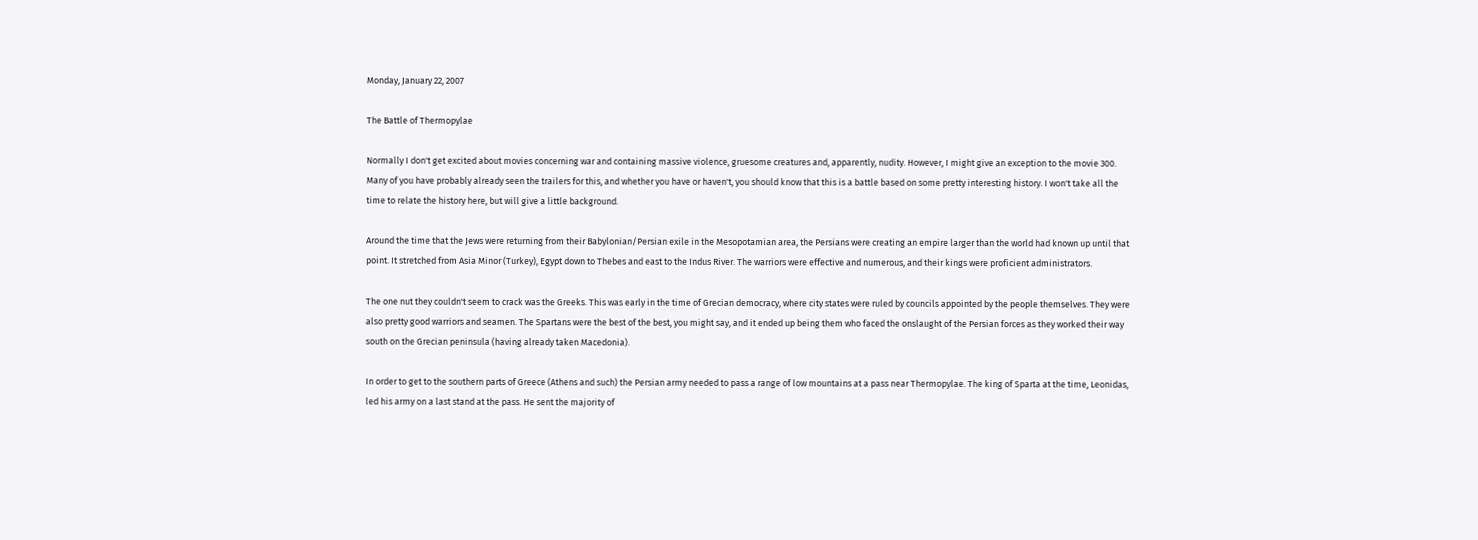Monday, January 22, 2007

The Battle of Thermopylae

Normally I don't get excited about movies concerning war and containing massive violence, gruesome creatures and, apparently, nudity. However, I might give an exception to the movie 300.
Many of you have probably already seen the trailers for this, and whether you have or haven't, you should know that this is a battle based on some pretty interesting history. I won't take all the time to relate the history here, but will give a little background.

Around the time that the Jews were returning from their Babylonian/Persian exile in the Mesopotamian area, the Persians were creating an empire larger than the world had known up until that point. It stretched from Asia Minor (Turkey), Egypt down to Thebes and east to the Indus River. The warriors were effective and numerous, and their kings were proficient administrators.

The one nut they couldn't seem to crack was the Greeks. This was early in the time of Grecian democracy, where city states were ruled by councils appointed by the people themselves. They were also pretty good warriors and seamen. The Spartans were the best of the best, you might say, and it ended up being them who faced the onslaught of the Persian forces as they worked their way south on the Grecian peninsula (having already taken Macedonia).

In order to get to the southern parts of Greece (Athens and such) the Persian army needed to pass a range of low mountains at a pass near Thermopylae. The king of Sparta at the time, Leonidas, led his army on a last stand at the pass. He sent the majority of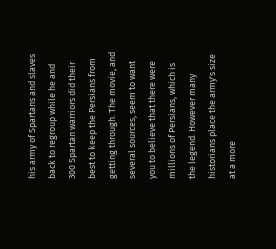his army of Spartans and slaves back to regroup while he and 300 Spartan warriors did their best to keep the Persians from getting through. The movie, and several sources, seem to want you to believe that there were millions of Persians, which is the legend. However many historians place the army's size at a more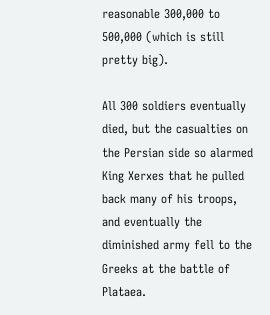reasonable 300,000 to 500,000 (which is still pretty big).

All 300 soldiers eventually died, but the casualties on the Persian side so alarmed King Xerxes that he pulled back many of his troops, and eventually the diminished army fell to the Greeks at the battle of Plataea.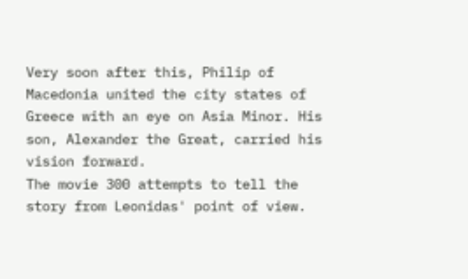Very soon after this, Philip of Macedonia united the city states of Greece with an eye on Asia Minor. His son, Alexander the Great, carried his vision forward.
The movie 300 attempts to tell the story from Leonidas' point of view.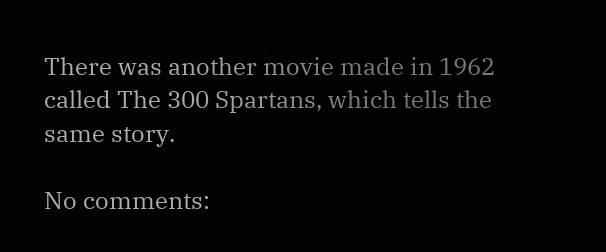There was another movie made in 1962 called The 300 Spartans, which tells the same story.

No comments: